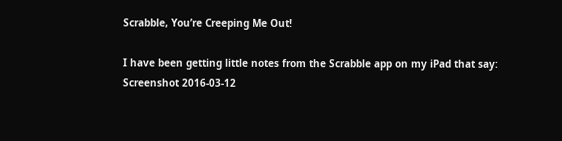Scrabble, You’re Creeping Me Out!

I have been getting little notes from the Scrabble app on my iPad that say:
Screenshot 2016-03-12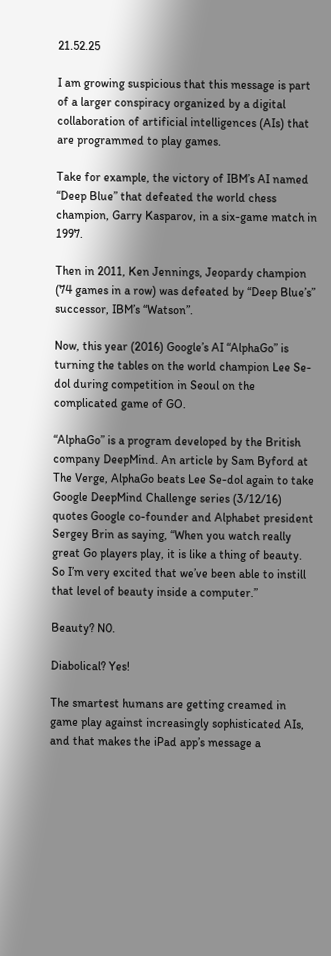21.52.25

I am growing suspicious that this message is part of a larger conspiracy organized by a digital collaboration of artificial intelligences (AIs) that are programmed to play games.

Take for example, the victory of IBM’s AI named “Deep Blue” that defeated the world chess champion, Garry Kasparov, in a six-game match in 1997.

Then in 2011, Ken Jennings, Jeopardy champion (74 games in a row) was defeated by “Deep Blue’s” successor, IBM’s “Watson”.

Now, this year (2016) Google’s AI “AlphaGo” is turning the tables on the world champion Lee Se-dol during competition in Seoul on the complicated game of GO.

“AlphaGo” is a program developed by the British company DeepMind. An article by Sam Byford at The Verge, AlphaGo beats Lee Se-dol again to take Google DeepMind Challenge series (3/12/16)  quotes Google co-founder and Alphabet president Sergey Brin as saying, “When you watch really great Go players play, it is like a thing of beauty. So I’m very excited that we’ve been able to instill that level of beauty inside a computer.”

Beauty? N0.

Diabolical? Yes!

The smartest humans are getting creamed in game play against increasingly sophisticated AIs, and that makes the iPad app’s message a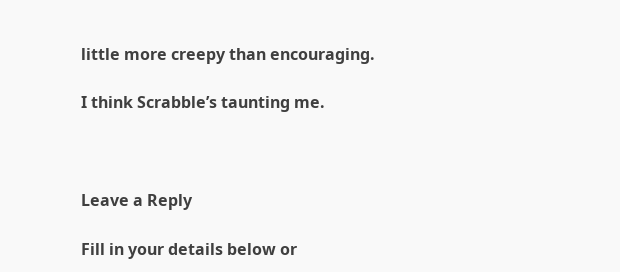little more creepy than encouraging.

I think Scrabble’s taunting me.



Leave a Reply

Fill in your details below or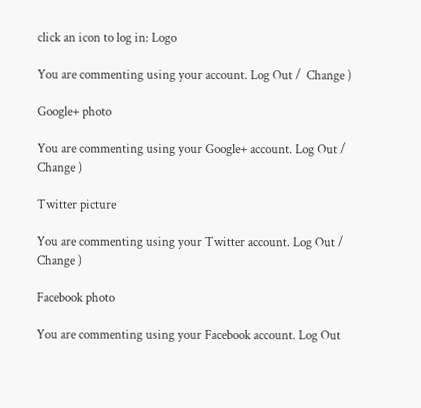click an icon to log in: Logo

You are commenting using your account. Log Out /  Change )

Google+ photo

You are commenting using your Google+ account. Log Out /  Change )

Twitter picture

You are commenting using your Twitter account. Log Out /  Change )

Facebook photo

You are commenting using your Facebook account. Log Out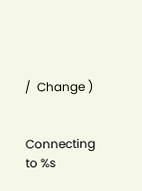/  Change )


Connecting to %s